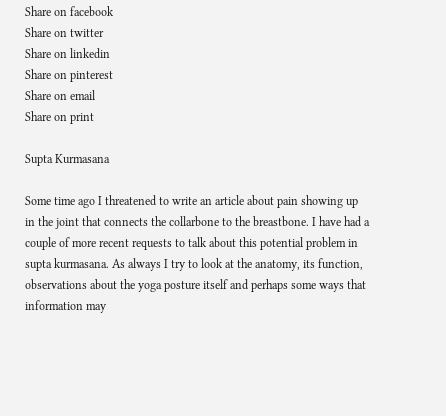Share on facebook
Share on twitter
Share on linkedin
Share on pinterest
Share on email
Share on print

Supta Kurmasana

Some time ago I threatened to write an article about pain showing up in the joint that connects the collarbone to the breastbone. I have had a couple of more recent requests to talk about this potential problem in supta kurmasana. As always I try to look at the anatomy, its function, observations about the yoga posture itself and perhaps some ways that information may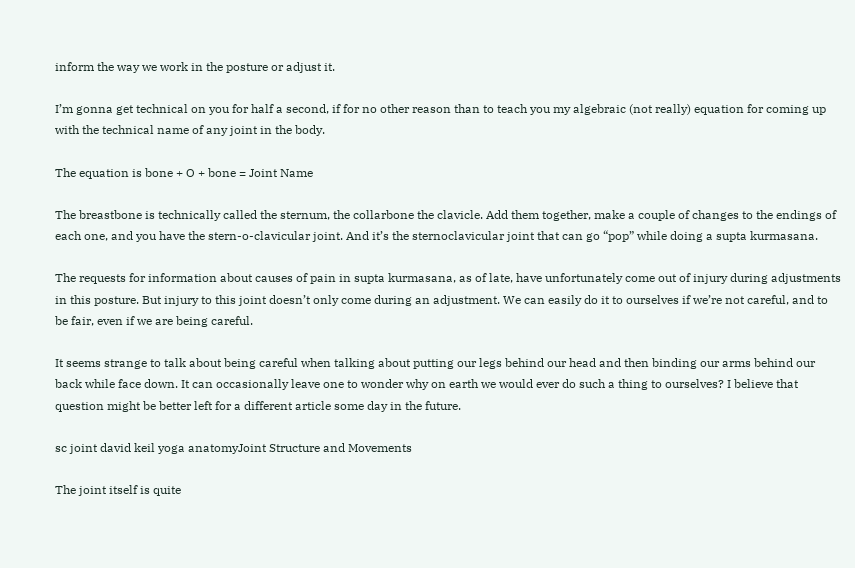inform the way we work in the posture or adjust it.

I’m gonna get technical on you for half a second, if for no other reason than to teach you my algebraic (not really) equation for coming up with the technical name of any joint in the body.

The equation is bone + O + bone = Joint Name

The breastbone is technically called the sternum, the collarbone the clavicle. Add them together, make a couple of changes to the endings of each one, and you have the stern-o-clavicular joint. And it’s the sternoclavicular joint that can go “pop” while doing a supta kurmasana.

The requests for information about causes of pain in supta kurmasana, as of late, have unfortunately come out of injury during adjustments in this posture. But injury to this joint doesn’t only come during an adjustment. We can easily do it to ourselves if we’re not careful, and to be fair, even if we are being careful.

It seems strange to talk about being careful when talking about putting our legs behind our head and then binding our arms behind our back while face down. It can occasionally leave one to wonder why on earth we would ever do such a thing to ourselves? I believe that question might be better left for a different article some day in the future.

sc joint david keil yoga anatomyJoint Structure and Movements

The joint itself is quite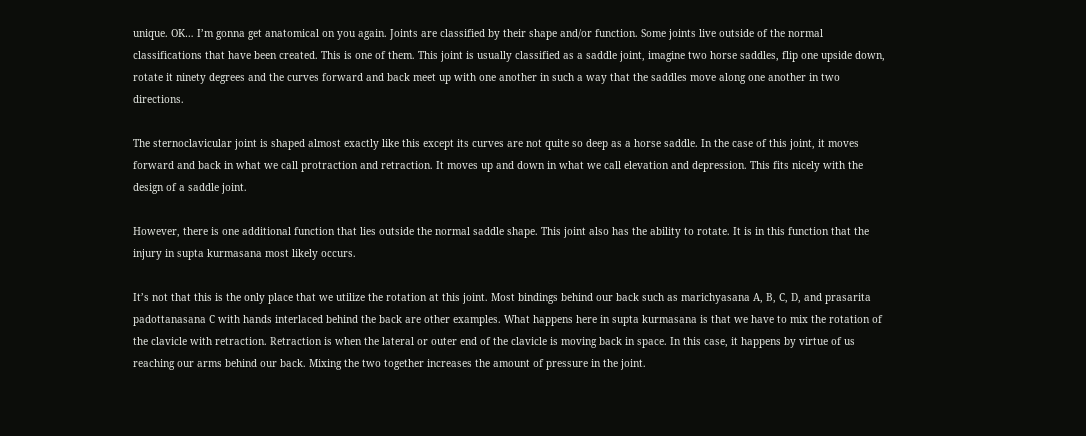unique. OK… I’m gonna get anatomical on you again. Joints are classified by their shape and/or function. Some joints live outside of the normal classifications that have been created. This is one of them. This joint is usually classified as a saddle joint, imagine two horse saddles, flip one upside down, rotate it ninety degrees and the curves forward and back meet up with one another in such a way that the saddles move along one another in two directions.

The sternoclavicular joint is shaped almost exactly like this except its curves are not quite so deep as a horse saddle. In the case of this joint, it moves forward and back in what we call protraction and retraction. It moves up and down in what we call elevation and depression. This fits nicely with the design of a saddle joint.

However, there is one additional function that lies outside the normal saddle shape. This joint also has the ability to rotate. It is in this function that the injury in supta kurmasana most likely occurs.

It’s not that this is the only place that we utilize the rotation at this joint. Most bindings behind our back such as marichyasana A, B, C, D, and prasarita padottanasana C with hands interlaced behind the back are other examples. What happens here in supta kurmasana is that we have to mix the rotation of the clavicle with retraction. Retraction is when the lateral or outer end of the clavicle is moving back in space. In this case, it happens by virtue of us reaching our arms behind our back. Mixing the two together increases the amount of pressure in the joint.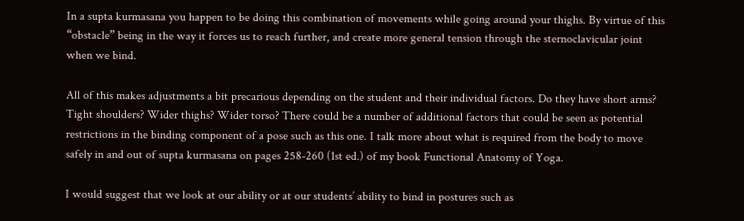In a supta kurmasana you happen to be doing this combination of movements while going around your thighs. By virtue of this “obstacle” being in the way it forces us to reach further, and create more general tension through the sternoclavicular joint when we bind.

All of this makes adjustments a bit precarious depending on the student and their individual factors. Do they have short arms? Tight shoulders? Wider thighs? Wider torso? There could be a number of additional factors that could be seen as potential restrictions in the binding component of a pose such as this one. I talk more about what is required from the body to move safely in and out of supta kurmasana on pages 258-260 (1st ed.) of my book Functional Anatomy of Yoga.

I would suggest that we look at our ability or at our students’ ability to bind in postures such as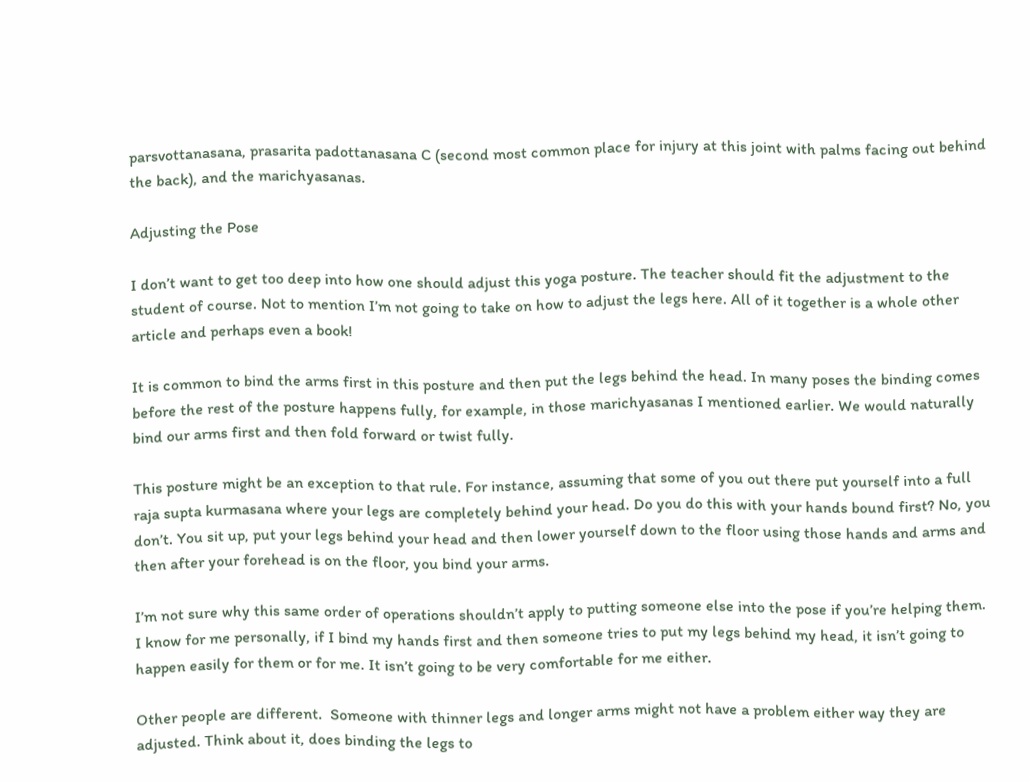parsvottanasana, prasarita padottanasana C (second most common place for injury at this joint with palms facing out behind the back), and the marichyasanas.

Adjusting the Pose

I don’t want to get too deep into how one should adjust this yoga posture. The teacher should fit the adjustment to the student of course. Not to mention I’m not going to take on how to adjust the legs here. All of it together is a whole other article and perhaps even a book!

It is common to bind the arms first in this posture and then put the legs behind the head. In many poses the binding comes before the rest of the posture happens fully, for example, in those marichyasanas I mentioned earlier. We would naturally bind our arms first and then fold forward or twist fully.

This posture might be an exception to that rule. For instance, assuming that some of you out there put yourself into a full raja supta kurmasana where your legs are completely behind your head. Do you do this with your hands bound first? No, you don’t. You sit up, put your legs behind your head and then lower yourself down to the floor using those hands and arms and then after your forehead is on the floor, you bind your arms.

I’m not sure why this same order of operations shouldn’t apply to putting someone else into the pose if you’re helping them. I know for me personally, if I bind my hands first and then someone tries to put my legs behind my head, it isn’t going to happen easily for them or for me. It isn’t going to be very comfortable for me either.

Other people are different.  Someone with thinner legs and longer arms might not have a problem either way they are adjusted. Think about it, does binding the legs to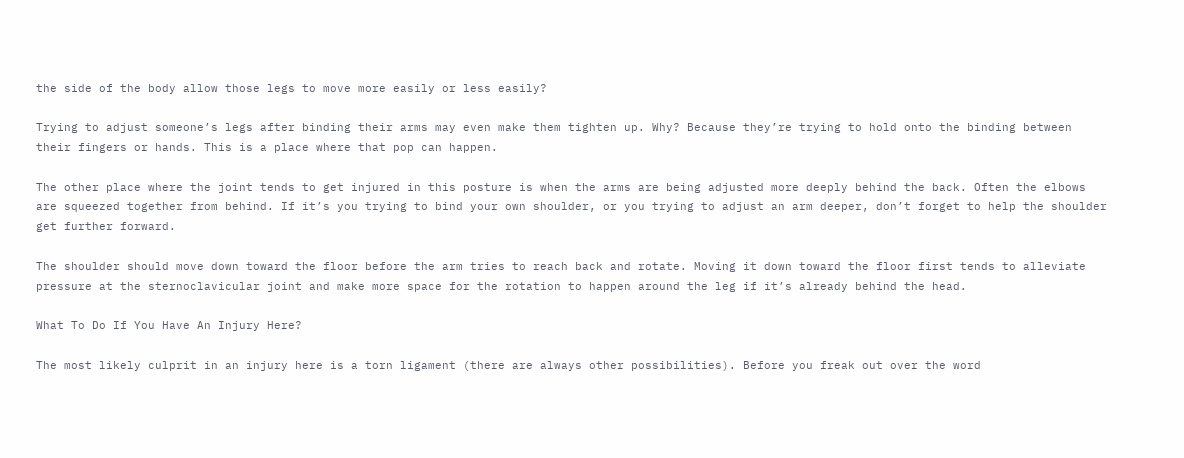the side of the body allow those legs to move more easily or less easily?

Trying to adjust someone’s legs after binding their arms may even make them tighten up. Why? Because they’re trying to hold onto the binding between their fingers or hands. This is a place where that pop can happen.

The other place where the joint tends to get injured in this posture is when the arms are being adjusted more deeply behind the back. Often the elbows are squeezed together from behind. If it’s you trying to bind your own shoulder, or you trying to adjust an arm deeper, don’t forget to help the shoulder get further forward.

The shoulder should move down toward the floor before the arm tries to reach back and rotate. Moving it down toward the floor first tends to alleviate pressure at the sternoclavicular joint and make more space for the rotation to happen around the leg if it’s already behind the head.

What To Do If You Have An Injury Here?

The most likely culprit in an injury here is a torn ligament (there are always other possibilities). Before you freak out over the word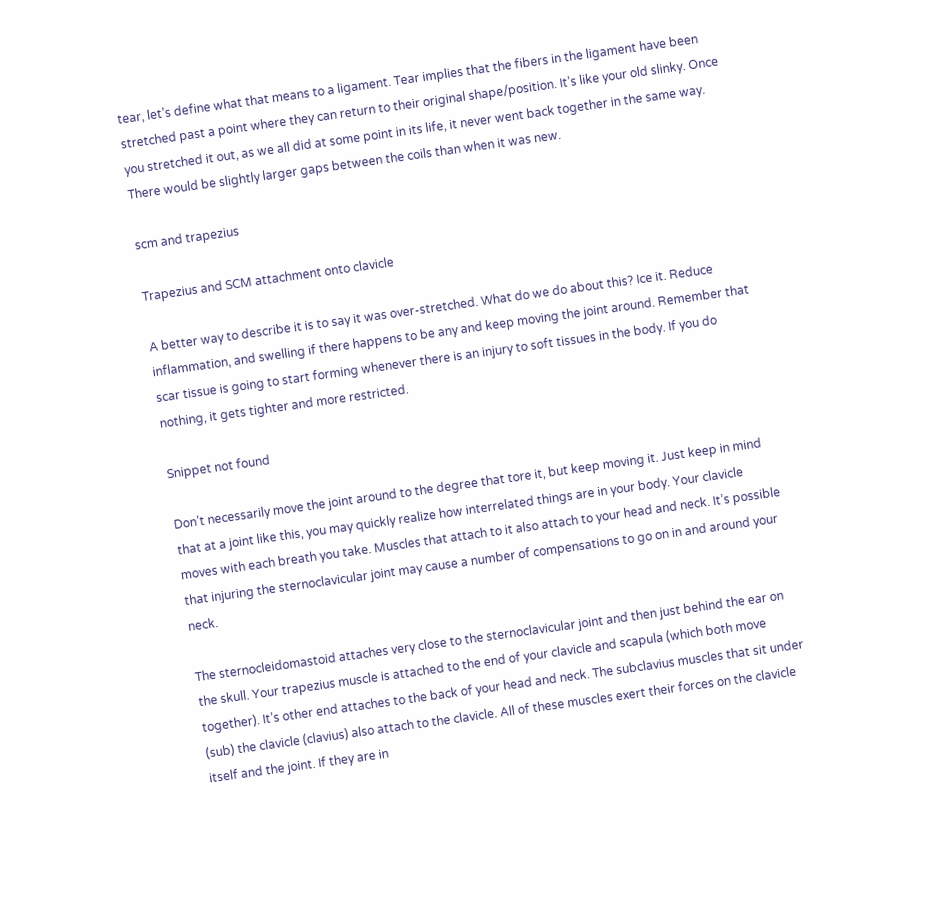tear, let’s define what that means to a ligament. Tear implies that the fibers in the ligament have been stretched past a point where they can return to their original shape/position. It’s like your old slinky. Once you stretched it out, as we all did at some point in its life, it never went back together in the same way. There would be slightly larger gaps between the coils than when it was new.

scm and trapezius

Trapezius and SCM attachment onto clavicle

A better way to describe it is to say it was over-stretched. What do we do about this? Ice it. Reduce inflammation, and swelling if there happens to be any and keep moving the joint around. Remember that scar tissue is going to start forming whenever there is an injury to soft tissues in the body. If you do nothing, it gets tighter and more restricted.

Snippet not found

Don’t necessarily move the joint around to the degree that tore it, but keep moving it. Just keep in mind that at a joint like this, you may quickly realize how interrelated things are in your body. Your clavicle moves with each breath you take. Muscles that attach to it also attach to your head and neck. It’s possible that injuring the sternoclavicular joint may cause a number of compensations to go on in and around your neck.

The sternocleidomastoid attaches very close to the sternoclavicular joint and then just behind the ear on the skull. Your trapezius muscle is attached to the end of your clavicle and scapula (which both move together). It’s other end attaches to the back of your head and neck. The subclavius muscles that sit under (sub) the clavicle (clavius) also attach to the clavicle. All of these muscles exert their forces on the clavicle itself and the joint. If they are in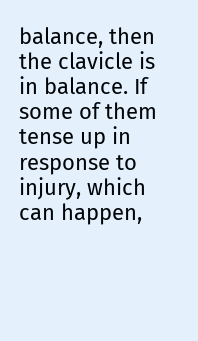balance, then the clavicle is in balance. If some of them tense up in response to injury, which can happen,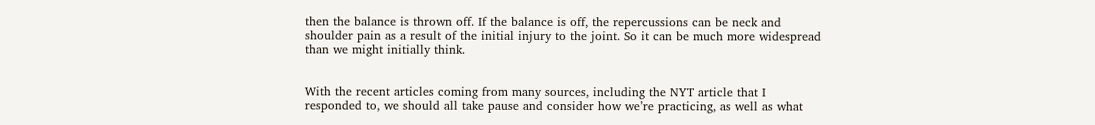then the balance is thrown off. If the balance is off, the repercussions can be neck and shoulder pain as a result of the initial injury to the joint. So it can be much more widespread than we might initially think.


With the recent articles coming from many sources, including the NYT article that I responded to, we should all take pause and consider how we’re practicing, as well as what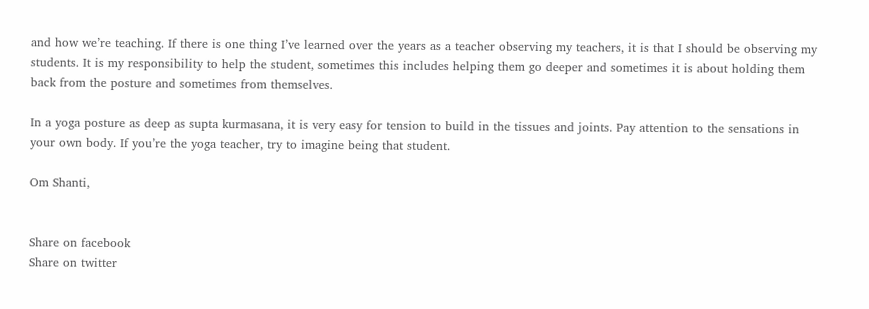and how we’re teaching. If there is one thing I’ve learned over the years as a teacher observing my teachers, it is that I should be observing my students. It is my responsibility to help the student, sometimes this includes helping them go deeper and sometimes it is about holding them back from the posture and sometimes from themselves.

In a yoga posture as deep as supta kurmasana, it is very easy for tension to build in the tissues and joints. Pay attention to the sensations in your own body. If you’re the yoga teacher, try to imagine being that student.

Om Shanti,


Share on facebook
Share on twitter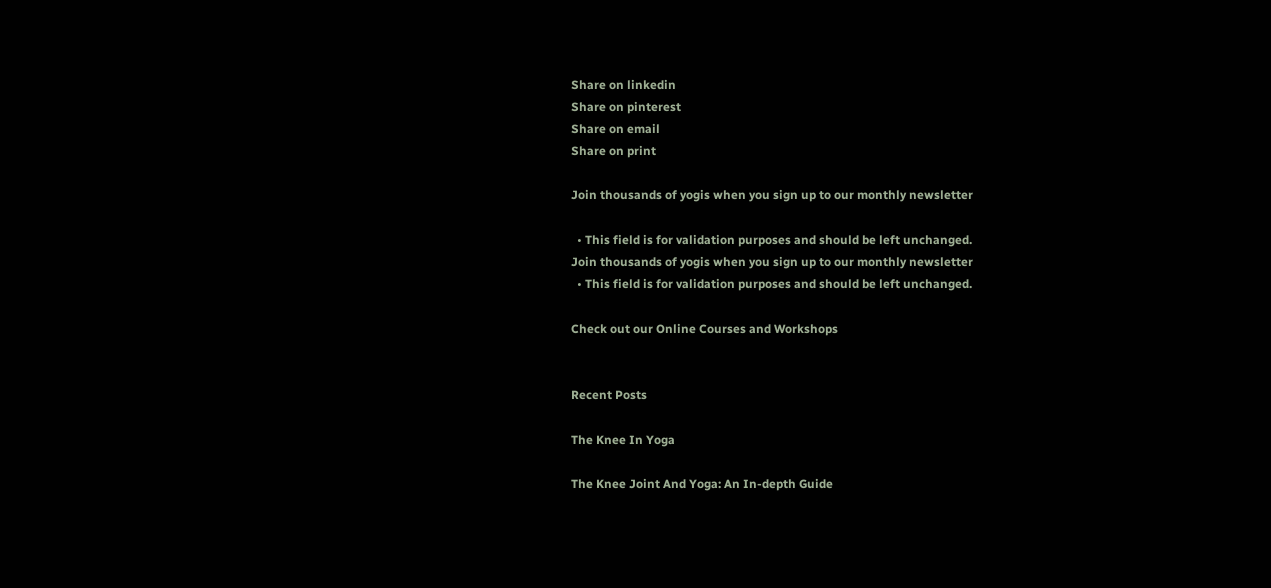Share on linkedin
Share on pinterest
Share on email
Share on print

Join thousands of yogis when you sign up to our monthly newsletter

  • This field is for validation purposes and should be left unchanged.
Join thousands of yogis when you sign up to our monthly newsletter
  • This field is for validation purposes and should be left unchanged.

Check out our Online Courses and Workshops


Recent Posts

The Knee In Yoga

The Knee Joint And Yoga: An In-depth Guide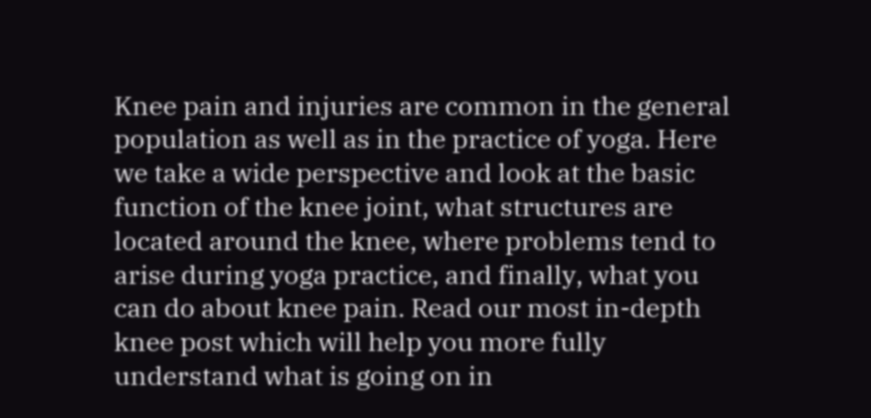Knee pain and injuries are common in the general population as well as in the practice of yoga. Here we take a wide perspective and look at the basic function of the knee joint, what structures are located around the knee, where problems tend to arise during yoga practice, and finally, what you can do about knee pain. Read our most in-depth knee post which will help you more fully understand what is going on in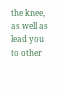the knee, as well as lead you to other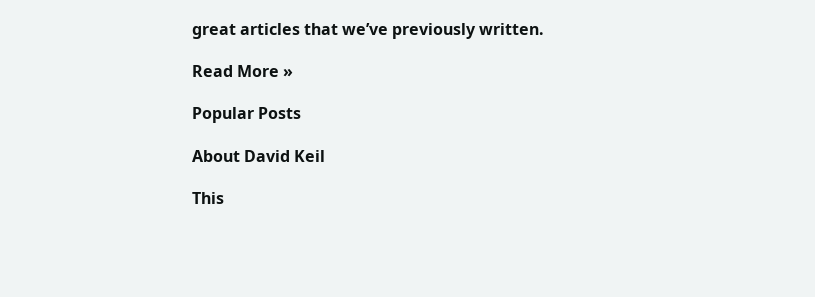great articles that we’ve previously written.

Read More »

Popular Posts

About David Keil

This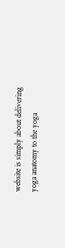website is simply about delivering yoga anatomy to the yoga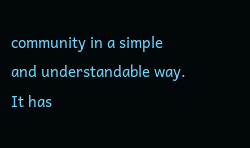community in a simple and understandable way. It has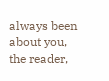always been about you, the reader,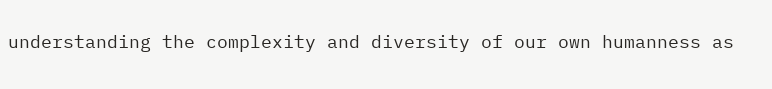understanding the complexity and diversity of our own humanness as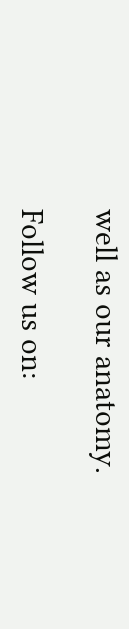well as our anatomy.

Follow us on: